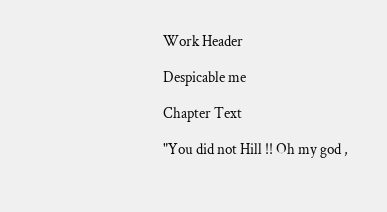Work Header

Despicable me

Chapter Text

"You did not Hill !! Oh my god ,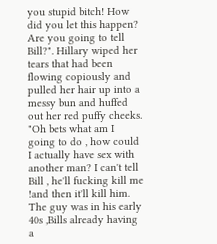you stupid bitch! How did you let this happen? Are you going to tell Bill?". Hillary wiped her tears that had been flowing copiously and pulled her hair up into a messy bun and huffed out her red puffy cheeks. "Oh bets what am I going to do , how could I actually have sex with another man? I can't tell Bill , he'll fucking kill me !and then it'll kill him. The guy was in his early 40s ,Bills already having a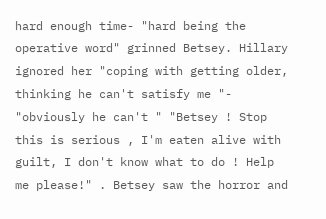hard enough time- "hard being the operative word" grinned Betsey. Hillary ignored her "coping with getting older, thinking he can't satisfy me "- "obviously he can't " "Betsey ! Stop this is serious , I'm eaten alive with guilt, I don't know what to do ! Help me please!" . Betsey saw the horror and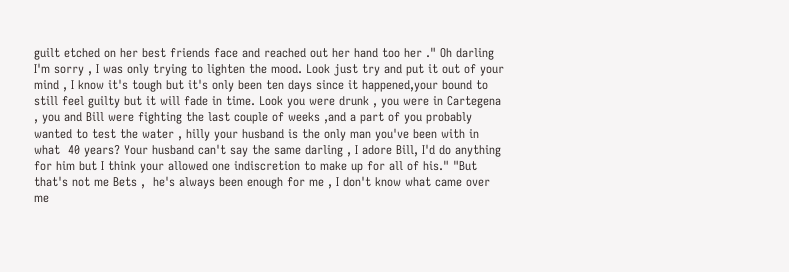guilt etched on her best friends face and reached out her hand too her ." Oh darling I'm sorry , I was only trying to lighten the mood. Look just try and put it out of your mind , I know it's tough but it's only been ten days since it happened,your bound to still feel guilty but it will fade in time. Look you were drunk , you were in Cartegena , you and Bill were fighting the last couple of weeks ,and a part of you probably wanted to test the water , hilly your husband is the only man you've been with in what  40 years? Your husband can't say the same darling , I adore Bill, I'd do anything for him but I think your allowed one indiscretion to make up for all of his." "But that's not me Bets ,  he's always been enough for me , I don't know what came over me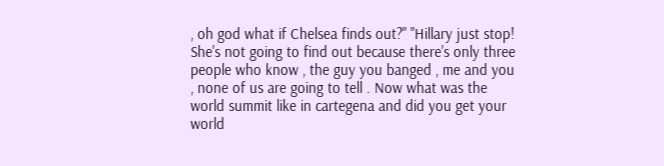, oh god what if Chelsea finds out?" "Hillary just stop! She's not going to find out because there's only three people who know , the guy you banged , me and you , none of us are going to tell . Now what was the world summit like in cartegena and did you get your world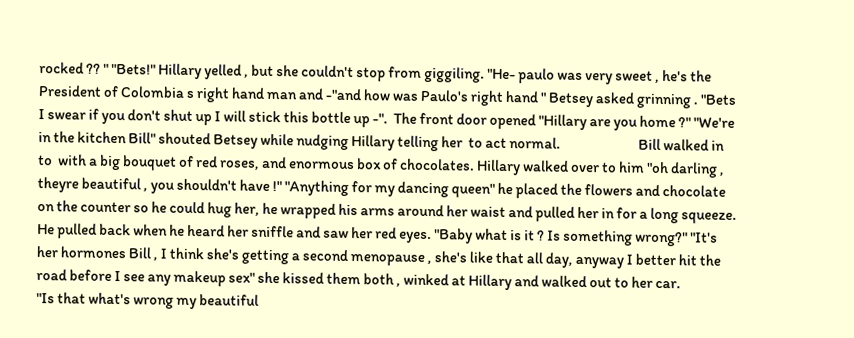rocked ?? " "Bets!" Hillary yelled , but she couldn't stop from giggiling. "He- paulo was very sweet , he's the President of Colombia s right hand man and -"and how was Paulo's right hand " Betsey asked grinning . "Bets I swear if you don't shut up I will stick this bottle up -".  The front door opened "Hillary are you home ?" "We're in the kitchen Bill" shouted Betsey while nudging Hillary telling her  to act normal.                          Bill walked in to  with a big bouquet of red roses, and enormous box of chocolates. Hillary walked over to him "oh darling , theyre beautiful , you shouldn't have !" "Anything for my dancing queen" he placed the flowers and chocolate on the counter so he could hug her, he wrapped his arms around her waist and pulled her in for a long squeeze. He pulled back when he heard her sniffle and saw her red eyes. "Baby what is it ? Is something wrong?" "It's her hormones Bill , I think she's getting a second menopause , she's like that all day, anyway I better hit the road before I see any makeup sex" she kissed them both , winked at Hillary and walked out to her car.                                             "Is that what's wrong my beautiful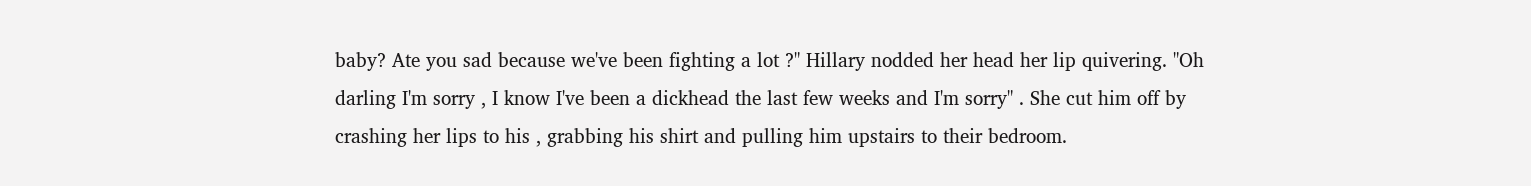baby? Ate you sad because we've been fighting a lot ?" Hillary nodded her head her lip quivering. "Oh darling I'm sorry , I know I've been a dickhead the last few weeks and I'm sorry" . She cut him off by crashing her lips to his , grabbing his shirt and pulling him upstairs to their bedroom.